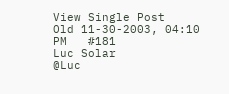View Single Post
Old 11-30-2003, 04:10 PM   #181
Luc Solar
@Luc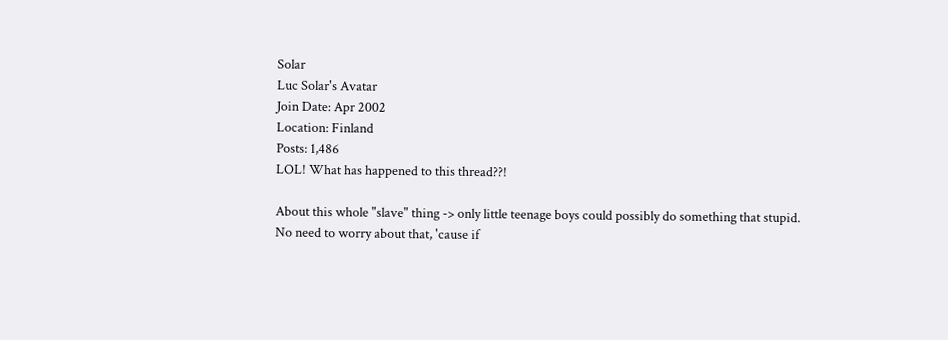Solar
Luc Solar's Avatar
Join Date: Apr 2002
Location: Finland
Posts: 1,486
LOL! What has happened to this thread??!

About this whole "slave" thing -> only little teenage boys could possibly do something that stupid.
No need to worry about that, 'cause if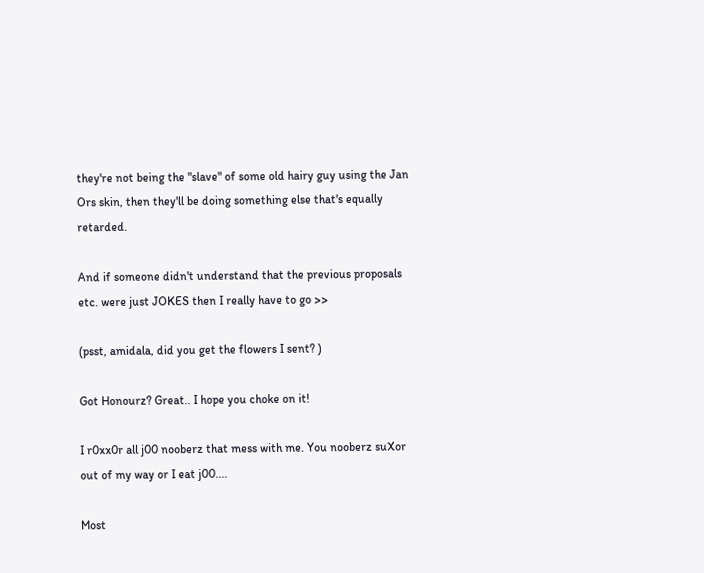they're not being the "slave" of some old hairy guy using the Jan Ors skin, then they'll be doing something else that's equally retarded.

And if someone didn't understand that the previous proposals etc. were just JOKES then I really have to go >>

(psst, amidala, did you get the flowers I sent? )

Got Honourz? Great.. I hope you choke on it!

I r0xx0r all j00 nooberz that mess with me. You nooberz suXor out of my way or I eat j00....

Most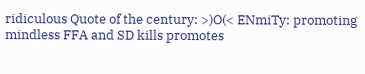ridiculous Quote of the century: >)O(< ENmiTy: promoting mindless FFA and SD kills promotes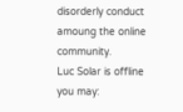disorderly conduct amoung the online community.
Luc Solar is offline   you may: